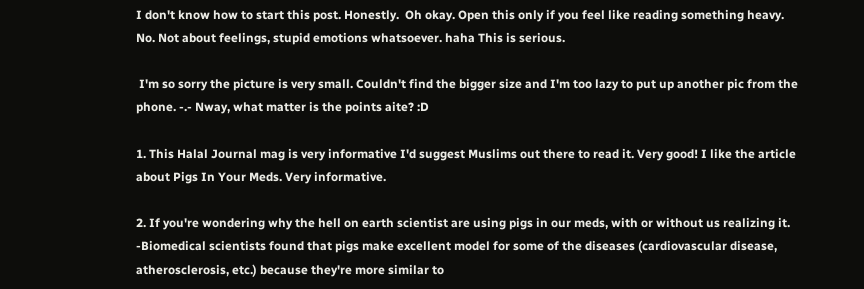I don't know how to start this post. Honestly.  Oh okay. Open this only if you feel like reading something heavy. No. Not about feelings, stupid emotions whatsoever. haha This is serious.

 I'm so sorry the picture is very small. Couldn't find the bigger size and I'm too lazy to put up another pic from the phone. -.- Nway, what matter is the points aite? :D

1. This Halal Journal mag is very informative I'd suggest Muslims out there to read it. Very good! I like the article about Pigs In Your Meds. Very informative.

2. If you're wondering why the hell on earth scientist are using pigs in our meds, with or without us realizing it.
-Biomedical scientists found that pigs make excellent model for some of the diseases (cardiovascular disease, atherosclerosis, etc.) because they're more similar to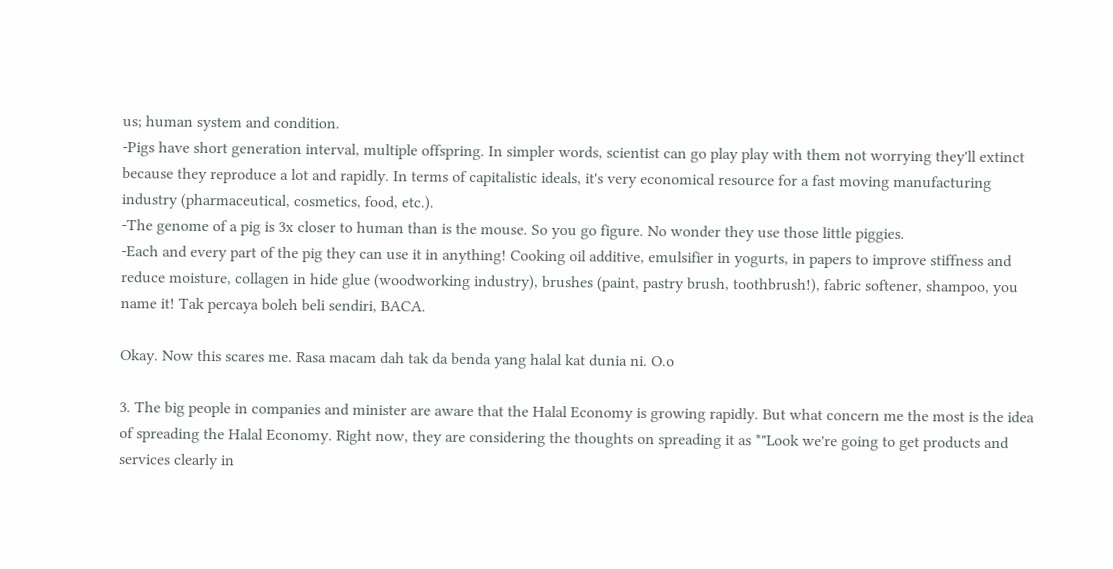us; human system and condition.
-Pigs have short generation interval, multiple offspring. In simpler words, scientist can go play play with them not worrying they'll extinct because they reproduce a lot and rapidly. In terms of capitalistic ideals, it's very economical resource for a fast moving manufacturing industry (pharmaceutical, cosmetics, food, etc.).
-The genome of a pig is 3x closer to human than is the mouse. So you go figure. No wonder they use those little piggies.
-Each and every part of the pig they can use it in anything! Cooking oil additive, emulsifier in yogurts, in papers to improve stiffness and reduce moisture, collagen in hide glue (woodworking industry), brushes (paint, pastry brush, toothbrush!), fabric softener, shampoo, you name it! Tak percaya boleh beli sendiri, BACA.

Okay. Now this scares me. Rasa macam dah tak da benda yang halal kat dunia ni. O.o

3. The big people in companies and minister are aware that the Halal Economy is growing rapidly. But what concern me the most is the idea of spreading the Halal Economy. Right now, they are considering the thoughts on spreading it as *"Look we're going to get products and services clearly in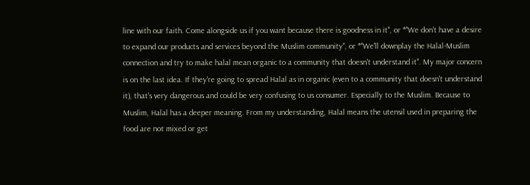line with our faith. Come alongside us if you want because there is goodness in it", or *"We don't have a desire to expand our products and services beyond the Muslim community", or *"We'll downplay the Halal-Muslim connection and try to make halal mean organic to a community that doesn't understand it". My major concern is on the last idea. If they're going to spread Halal as in organic (even to a community that doesn't understand it), that's very dangerous and could be very confusing to us consumer. Especially to the Muslim. Because to Muslim, Halal has a deeper meaning. From my understanding, Halal means the utensil used in preparing the food are not mixed or get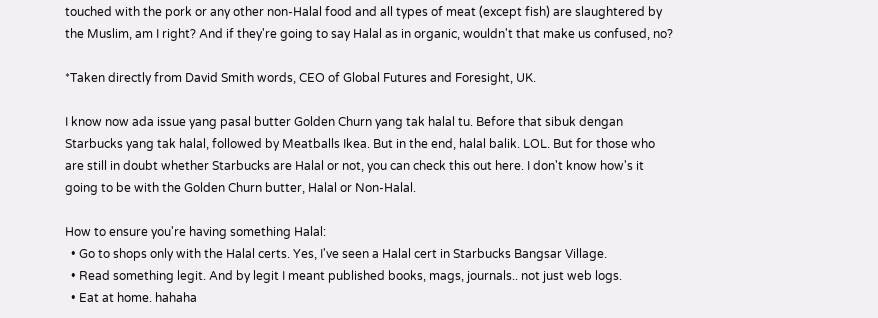touched with the pork or any other non-Halal food and all types of meat (except fish) are slaughtered by the Muslim, am I right? And if they're going to say Halal as in organic, wouldn't that make us confused, no?

*Taken directly from David Smith words, CEO of Global Futures and Foresight, UK.

I know now ada issue yang pasal butter Golden Churn yang tak halal tu. Before that sibuk dengan Starbucks yang tak halal, followed by Meatballs Ikea. But in the end, halal balik. LOL. But for those who are still in doubt whether Starbucks are Halal or not, you can check this out here. I don't know how's it going to be with the Golden Churn butter, Halal or Non-Halal.

How to ensure you're having something Halal:
  • Go to shops only with the Halal certs. Yes, I've seen a Halal cert in Starbucks Bangsar Village.
  • Read something legit. And by legit I meant published books, mags, journals.. not just web logs.
  • Eat at home. hahaha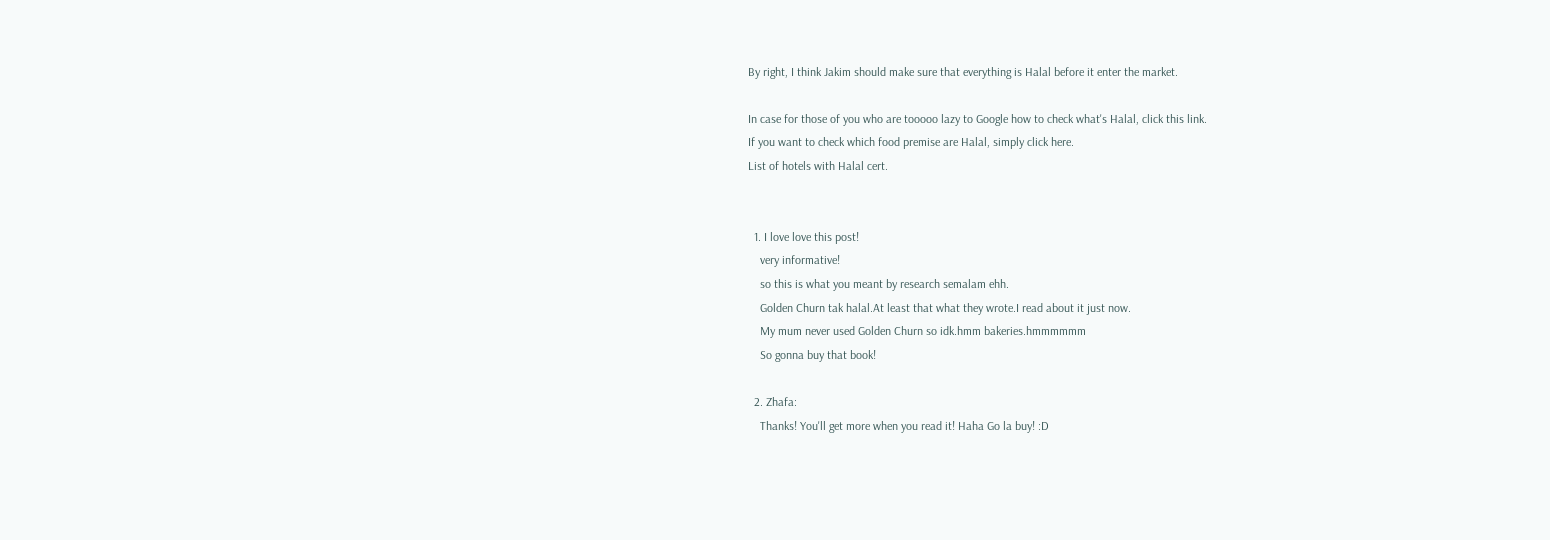By right, I think Jakim should make sure that everything is Halal before it enter the market.

In case for those of you who are tooooo lazy to Google how to check what's Halal, click this link.
If you want to check which food premise are Halal, simply click here.
List of hotels with Halal cert.


  1. I love love this post!
    very informative!
    so this is what you meant by research semalam ehh.
    Golden Churn tak halal.At least that what they wrote.I read about it just now.
    My mum never used Golden Churn so idk.hmm bakeries.hmmmmmm
    So gonna buy that book!

  2. Zhafa:
    Thanks! You'll get more when you read it! Haha Go la buy! :D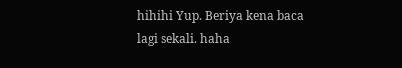hihihi Yup. Beriya kena baca lagi sekali. haha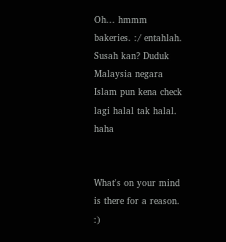Oh... hmmm bakeries. :/ entahlah. Susah kan? Duduk Malaysia negara Islam pun kena check lagi halal tak halal. haha


What's on your mind is there for a reason. :)